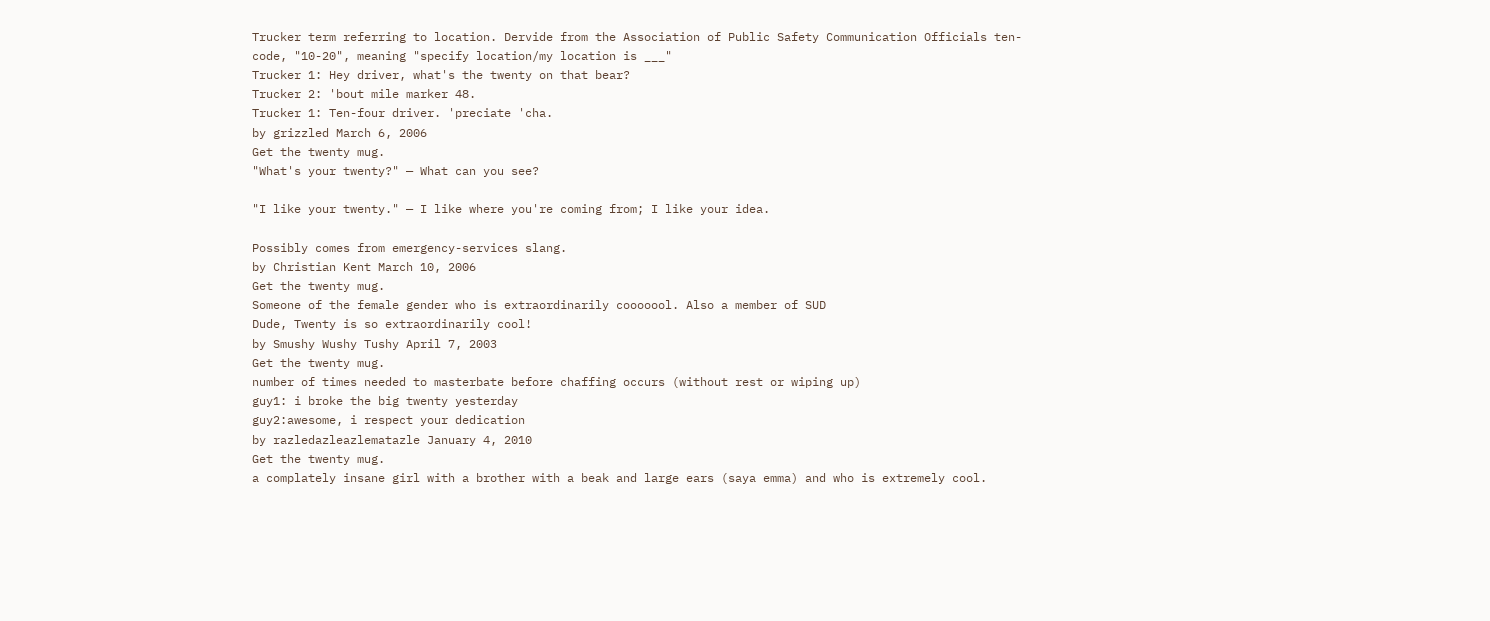Trucker term referring to location. Dervide from the Association of Public Safety Communication Officials ten-code, "10-20", meaning "specify location/my location is ___"
Trucker 1: Hey driver, what's the twenty on that bear?
Trucker 2: 'bout mile marker 48.
Trucker 1: Ten-four driver. 'preciate 'cha.
by grizzled March 6, 2006
Get the twenty mug.
"What's your twenty?" — What can you see?

"I like your twenty." — I like where you're coming from; I like your idea.

Possibly comes from emergency-services slang.
by Christian Kent March 10, 2006
Get the twenty mug.
Someone of the female gender who is extraordinarily cooooool. Also a member of SUD
Dude, Twenty is so extraordinarily cool!
by Smushy Wushy Tushy April 7, 2003
Get the twenty mug.
number of times needed to masterbate before chaffing occurs (without rest or wiping up)
guy1: i broke the big twenty yesterday
guy2:awesome, i respect your dedication
by razledazleazlematazle January 4, 2010
Get the twenty mug.
a complately insane girl with a brother with a beak and large ears (saya emma) and who is extremely cool.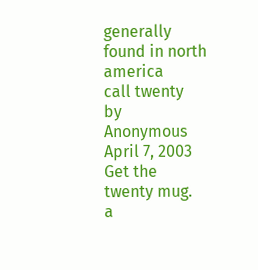generally found in north america
call twenty
by Anonymous April 7, 2003
Get the twenty mug.
a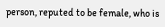person, reputed to be female, who is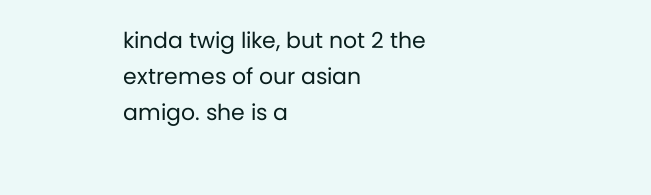kinda twig like, but not 2 the extremes of our asian amigo. she is a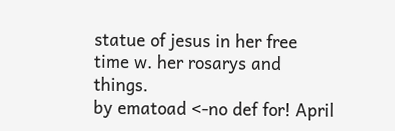statue of jesus in her free time w. her rosarys and things.
by ematoad <-no def for! April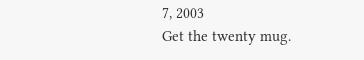7, 2003
Get the twenty mug.